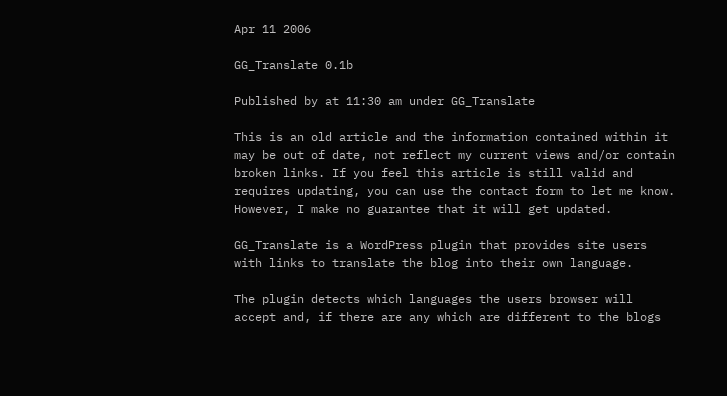Apr 11 2006

GG_Translate 0.1b

Published by at 11:30 am under GG_Translate

This is an old article and the information contained within it may be out of date, not reflect my current views and/or contain broken links. If you feel this article is still valid and requires updating, you can use the contact form to let me know. However, I make no guarantee that it will get updated.

GG_Translate is a WordPress plugin that provides site users with links to translate the blog into their own language.

The plugin detects which languages the users browser will accept and, if there are any which are different to the blogs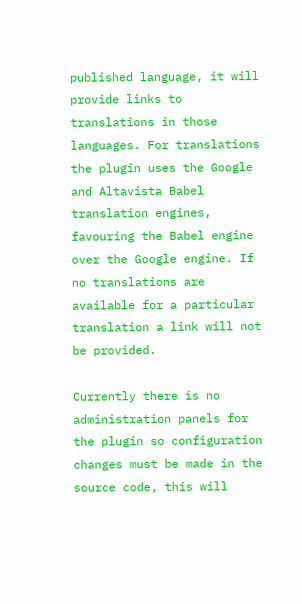published language, it will provide links to translations in those languages. For translations the plugin uses the Google and Altavista Babel translation engines, favouring the Babel engine over the Google engine. If no translations are available for a particular translation a link will not be provided.

Currently there is no administration panels for the plugin so configuration changes must be made in the source code, this will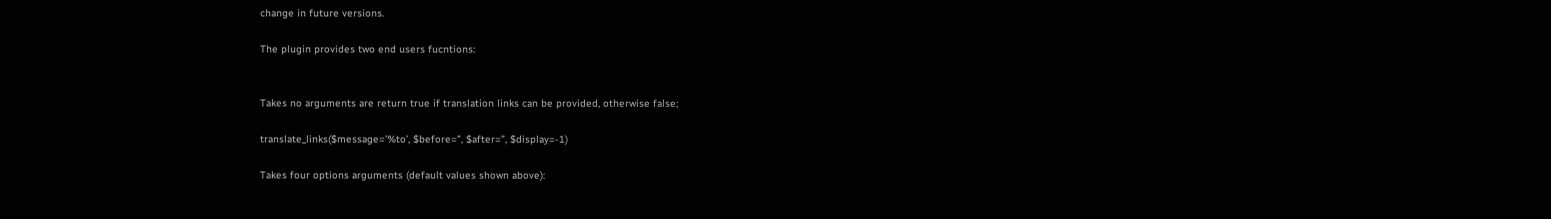change in future versions.

The plugin provides two end users fucntions:


Takes no arguments are return true if translation links can be provided, otherwise false;

translate_links($message=’%to’, $before=”, $after=”, $display=-1)

Takes four options arguments (default values shown above):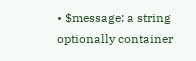• $message: a string optionally container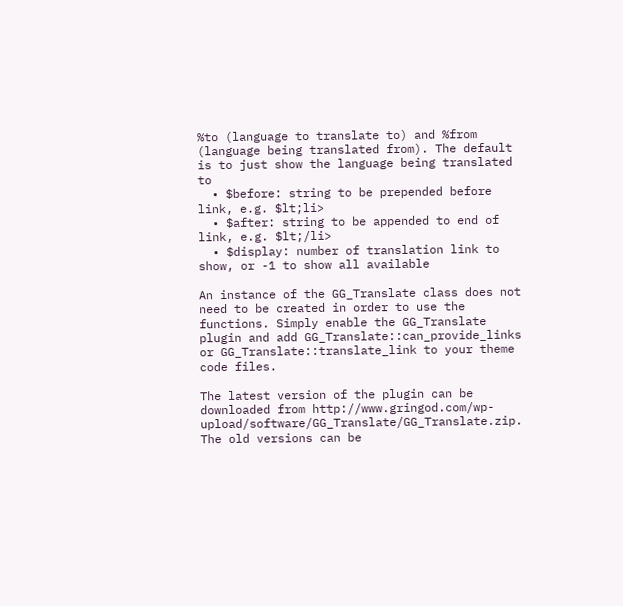%to (language to translate to) and %from (language being translated from). The default is to just show the language being translated to
  • $before: string to be prepended before link, e.g. $lt;li>
  • $after: string to be appended to end of link, e.g. $lt;/li>
  • $display: number of translation link to show, or -1 to show all available

An instance of the GG_Translate class does not need to be created in order to use the functions. Simply enable the GG_Translate plugin and add GG_Translate::can_provide_links or GG_Translate::translate_link to your theme code files.

The latest version of the plugin can be downloaded from http://www.gringod.com/wp-upload/software/GG_Translate/GG_Translate.zip. The old versions can be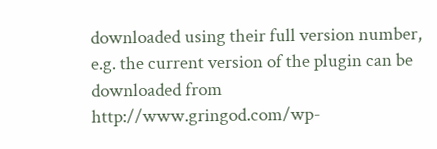downloaded using their full version number, e.g. the current version of the plugin can be downloaded from http://www.gringod.com/wp-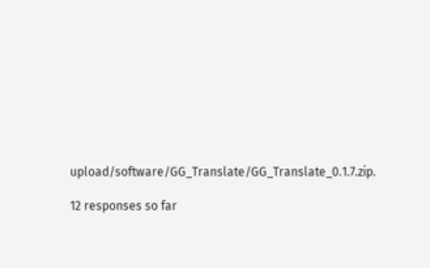upload/software/GG_Translate/GG_Translate_0.1.7.zip.

12 responses so far